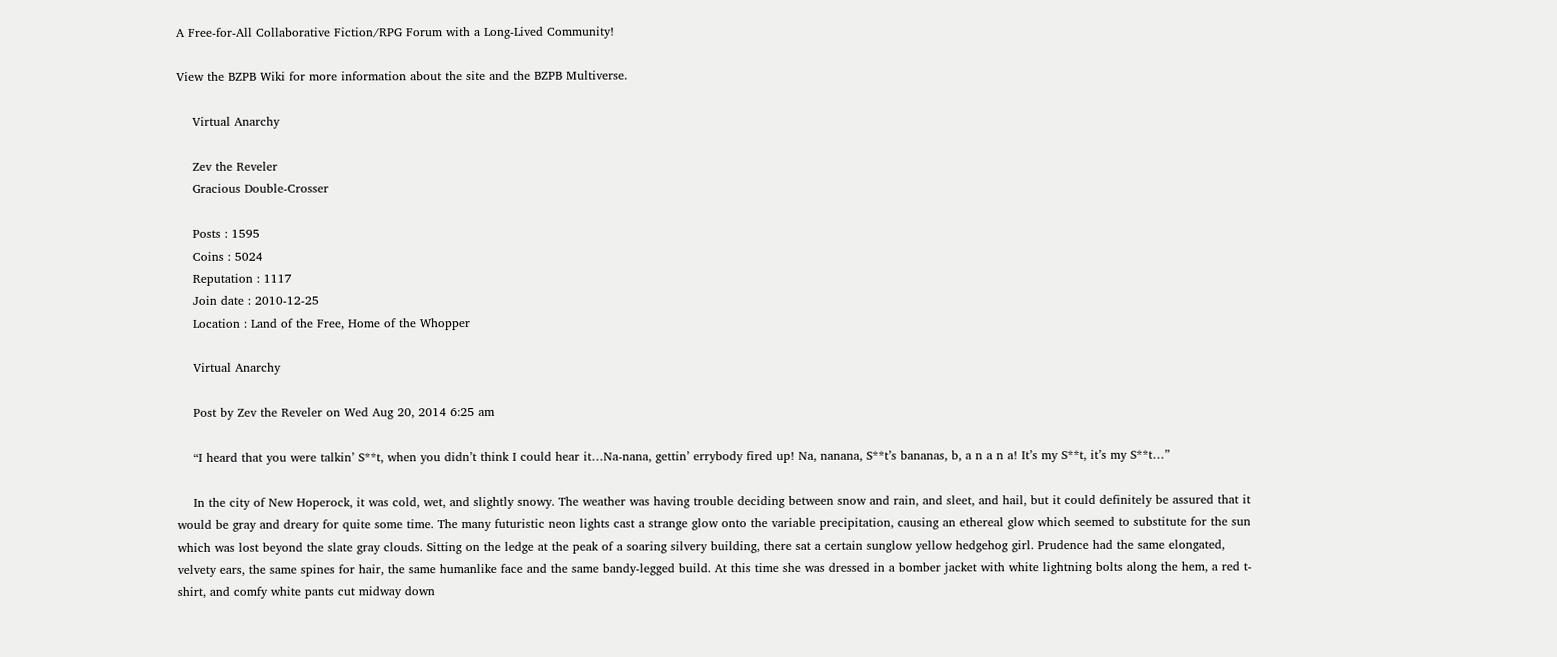A Free-for-All Collaborative Fiction/RPG Forum with a Long-Lived Community!

View the BZPB Wiki for more information about the site and the BZPB Multiverse.

    Virtual Anarchy

    Zev the Reveler
    Gracious Double-Crosser

    Posts : 1595
    Coins : 5024
    Reputation : 1117
    Join date : 2010-12-25
    Location : Land of the Free, Home of the Whopper

    Virtual Anarchy

    Post by Zev the Reveler on Wed Aug 20, 2014 6:25 am

    “I heard that you were talkin’ S**t, when you didn’t think I could hear it…Na-nana, gettin’ errybody fired up! Na, nanana, S**t’s bananas, b, a n a n a! It’s my S**t, it’s my S**t…”

    In the city of New Hoperock, it was cold, wet, and slightly snowy. The weather was having trouble deciding between snow and rain, and sleet, and hail, but it could definitely be assured that it would be gray and dreary for quite some time. The many futuristic neon lights cast a strange glow onto the variable precipitation, causing an ethereal glow which seemed to substitute for the sun which was lost beyond the slate gray clouds. Sitting on the ledge at the peak of a soaring silvery building, there sat a certain sunglow yellow hedgehog girl. Prudence had the same elongated, velvety ears, the same spines for hair, the same humanlike face and the same bandy-legged build. At this time she was dressed in a bomber jacket with white lightning bolts along the hem, a red t-shirt, and comfy white pants cut midway down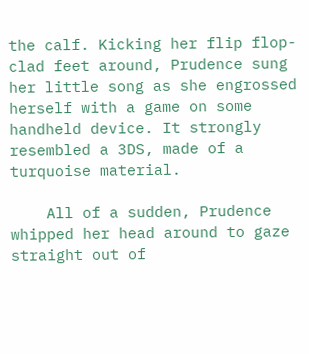the calf. Kicking her flip flop-clad feet around, Prudence sung her little song as she engrossed herself with a game on some handheld device. It strongly resembled a 3DS, made of a turquoise material.

    All of a sudden, Prudence whipped her head around to gaze straight out of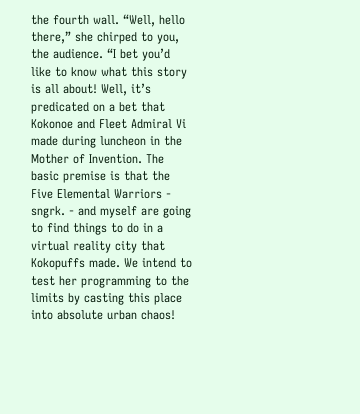the fourth wall. “Well, hello there,” she chirped to you, the audience. “I bet you’d like to know what this story is all about! Well, it’s predicated on a bet that Kokonoe and Fleet Admiral Vi made during luncheon in the Mother of Invention. The basic premise is that the Five Elemental Warriors - sngrk. - and myself are going to find things to do in a virtual reality city that Kokopuffs made. We intend to test her programming to the limits by casting this place into absolute urban chaos!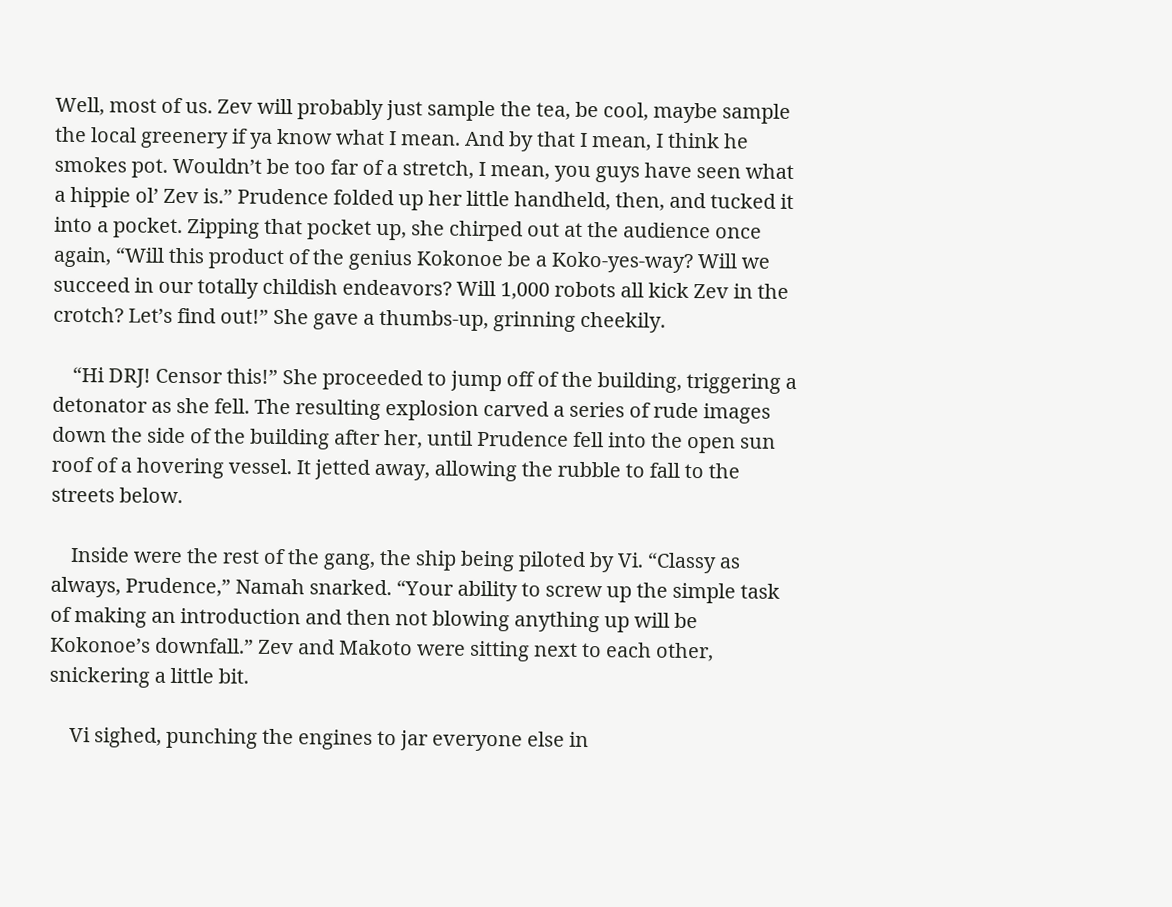Well, most of us. Zev will probably just sample the tea, be cool, maybe sample the local greenery if ya know what I mean. And by that I mean, I think he smokes pot. Wouldn’t be too far of a stretch, I mean, you guys have seen what a hippie ol’ Zev is.” Prudence folded up her little handheld, then, and tucked it into a pocket. Zipping that pocket up, she chirped out at the audience once again, “Will this product of the genius Kokonoe be a Koko-yes-way? Will we succeed in our totally childish endeavors? Will 1,000 robots all kick Zev in the crotch? Let’s find out!” She gave a thumbs-up, grinning cheekily.

    “Hi DRJ! Censor this!” She proceeded to jump off of the building, triggering a detonator as she fell. The resulting explosion carved a series of rude images down the side of the building after her, until Prudence fell into the open sun roof of a hovering vessel. It jetted away, allowing the rubble to fall to the streets below.

    Inside were the rest of the gang, the ship being piloted by Vi. “Classy as always, Prudence,” Namah snarked. “Your ability to screw up the simple task of making an introduction and then not blowing anything up will be Kokonoe’s downfall.” Zev and Makoto were sitting next to each other, snickering a little bit.

    Vi sighed, punching the engines to jar everyone else in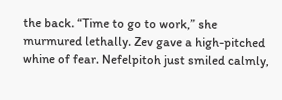the back. “Time to go to work,” she murmured lethally. Zev gave a high-pitched whine of fear. Nefelpitoh just smiled calmly,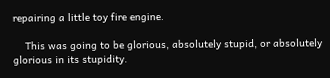repairing a little toy fire engine.

    This was going to be glorious, absolutely stupid, or absolutely glorious in its stupidity.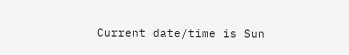Current date/time is Sun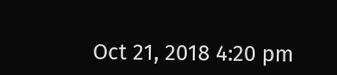Oct 21, 2018 4:20 pm